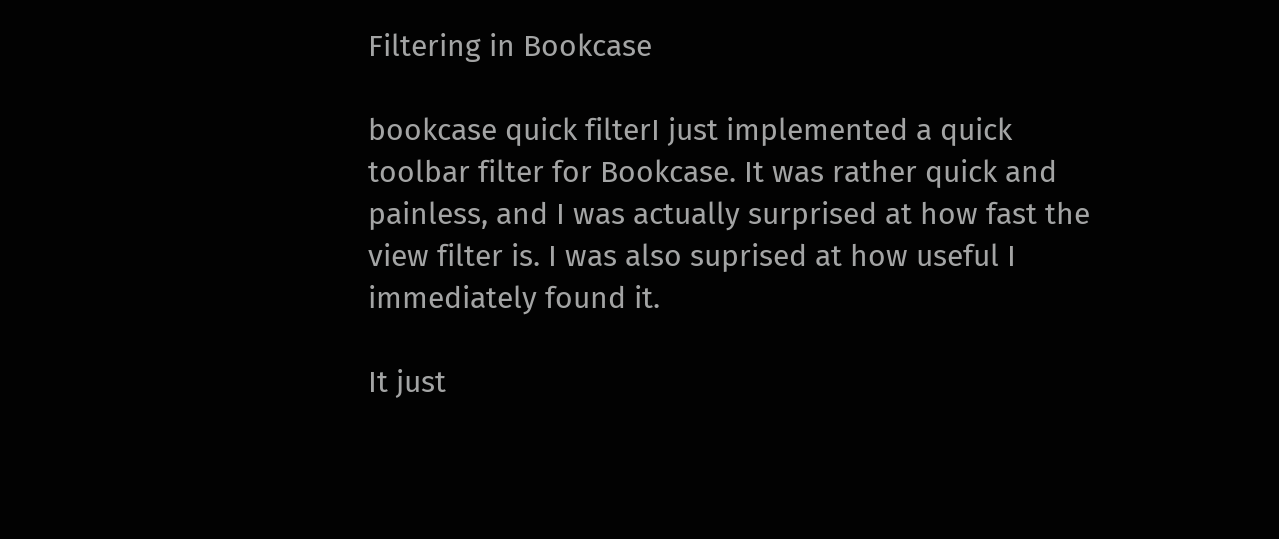Filtering in Bookcase

bookcase quick filterI just implemented a quick toolbar filter for Bookcase. It was rather quick and painless, and I was actually surprised at how fast the view filter is. I was also suprised at how useful I immediately found it.

It just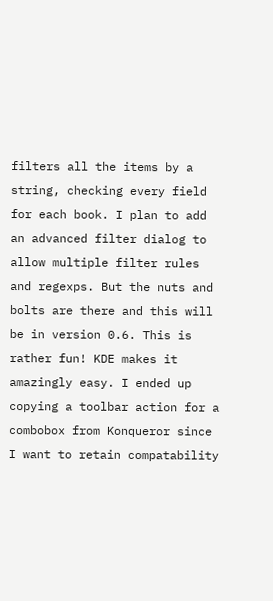filters all the items by a string, checking every field for each book. I plan to add an advanced filter dialog to allow multiple filter rules and regexps. But the nuts and bolts are there and this will be in version 0.6. This is rather fun! KDE makes it amazingly easy. I ended up copying a toolbar action for a combobox from Konqueror since I want to retain compatability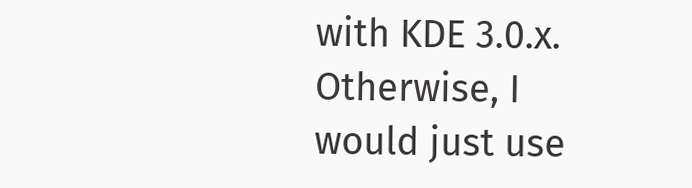with KDE 3.0.x. Otherwise, I would just use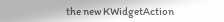the new KWidgetAction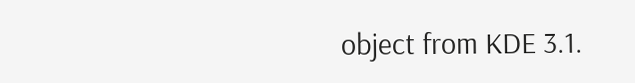object from KDE 3.1.